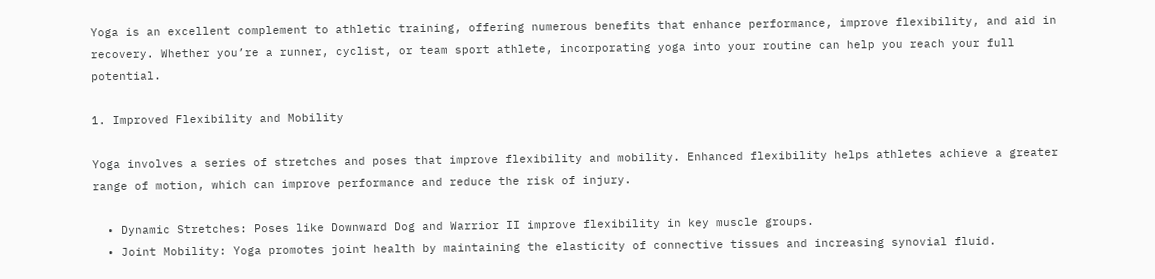Yoga is an excellent complement to athletic training, offering numerous benefits that enhance performance, improve flexibility, and aid in recovery. Whether you’re a runner, cyclist, or team sport athlete, incorporating yoga into your routine can help you reach your full potential.

1. Improved Flexibility and Mobility

Yoga involves a series of stretches and poses that improve flexibility and mobility. Enhanced flexibility helps athletes achieve a greater range of motion, which can improve performance and reduce the risk of injury.

  • Dynamic Stretches: Poses like Downward Dog and Warrior II improve flexibility in key muscle groups.
  • Joint Mobility: Yoga promotes joint health by maintaining the elasticity of connective tissues and increasing synovial fluid.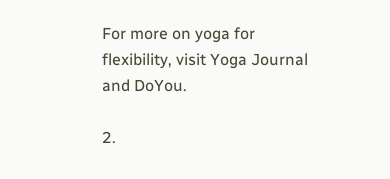For more on yoga for flexibility, visit Yoga Journal and DoYou.

2.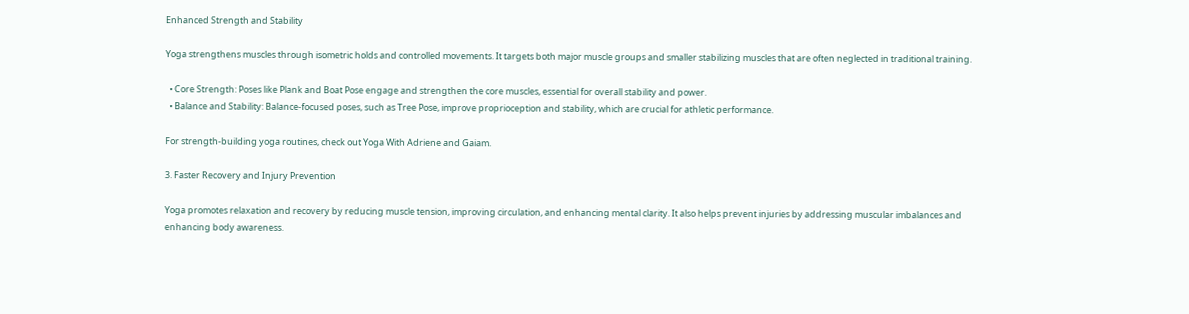Enhanced Strength and Stability

Yoga strengthens muscles through isometric holds and controlled movements. It targets both major muscle groups and smaller stabilizing muscles that are often neglected in traditional training.

  • Core Strength: Poses like Plank and Boat Pose engage and strengthen the core muscles, essential for overall stability and power.
  • Balance and Stability: Balance-focused poses, such as Tree Pose, improve proprioception and stability, which are crucial for athletic performance.

For strength-building yoga routines, check out Yoga With Adriene and Gaiam.

3. Faster Recovery and Injury Prevention

Yoga promotes relaxation and recovery by reducing muscle tension, improving circulation, and enhancing mental clarity. It also helps prevent injuries by addressing muscular imbalances and enhancing body awareness.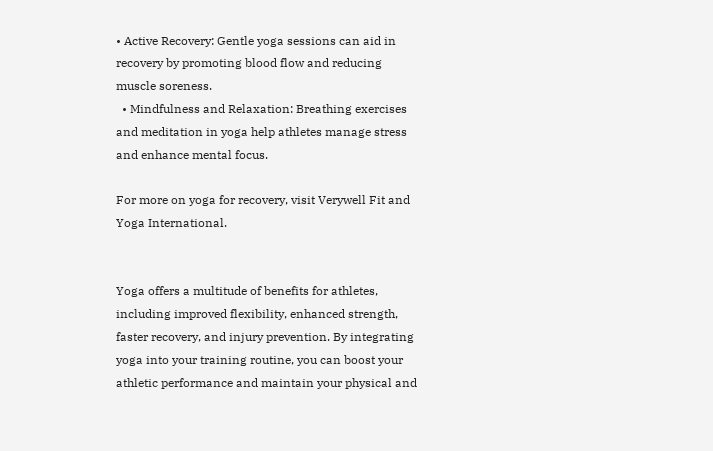• Active Recovery: Gentle yoga sessions can aid in recovery by promoting blood flow and reducing muscle soreness.
  • Mindfulness and Relaxation: Breathing exercises and meditation in yoga help athletes manage stress and enhance mental focus.

For more on yoga for recovery, visit Verywell Fit and Yoga International.


Yoga offers a multitude of benefits for athletes, including improved flexibility, enhanced strength, faster recovery, and injury prevention. By integrating yoga into your training routine, you can boost your athletic performance and maintain your physical and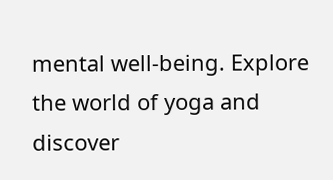mental well-being. Explore the world of yoga and discover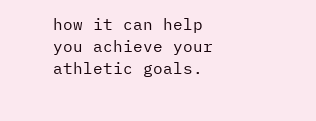how it can help you achieve your athletic goals.